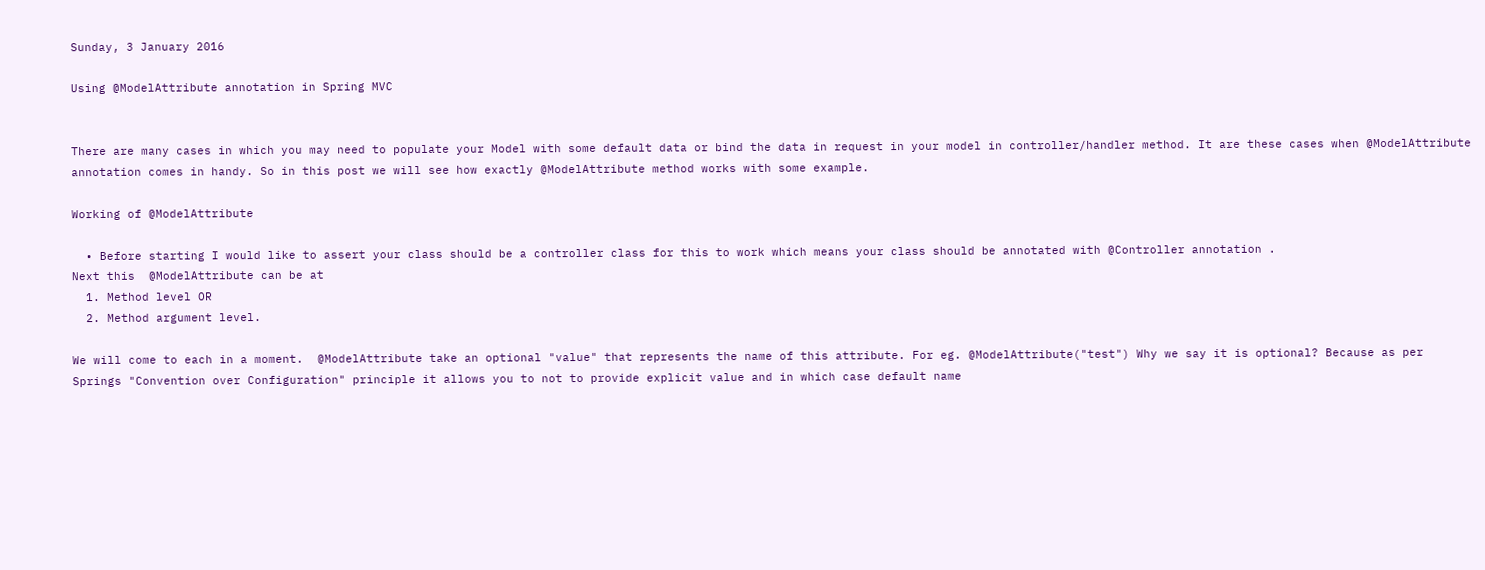Sunday, 3 January 2016

Using @ModelAttribute annotation in Spring MVC


There are many cases in which you may need to populate your Model with some default data or bind the data in request in your model in controller/handler method. It are these cases when @ModelAttribute annotation comes in handy. So in this post we will see how exactly @ModelAttribute method works with some example.

Working of @ModelAttribute

  • Before starting I would like to assert your class should be a controller class for this to work which means your class should be annotated with @Controller annotation .
Next this  @ModelAttribute can be at
  1. Method level OR
  2. Method argument level.

We will come to each in a moment.  @ModelAttribute take an optional "value" that represents the name of this attribute. For eg. @ModelAttribute("test") Why we say it is optional? Because as per Springs "Convention over Configuration" principle it allows you to not to provide explicit value and in which case default name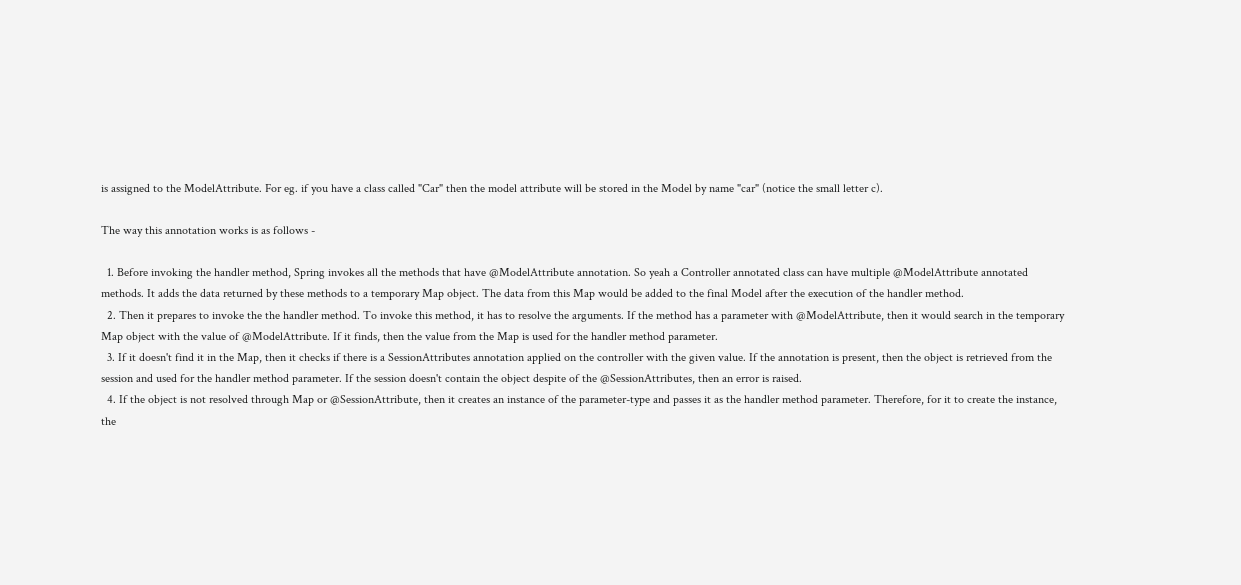is assigned to the ModelAttribute. For eg. if you have a class called "Car" then the model attribute will be stored in the Model by name "car" (notice the small letter c).

The way this annotation works is as follows -

  1. Before invoking the handler method, Spring invokes all the methods that have @ModelAttribute annotation. So yeah a Controller annotated class can have multiple @ModelAttribute annotated methods. It adds the data returned by these methods to a temporary Map object. The data from this Map would be added to the final Model after the execution of the handler method.
  2. Then it prepares to invoke the the handler method. To invoke this method, it has to resolve the arguments. If the method has a parameter with @ModelAttribute, then it would search in the temporary Map object with the value of @ModelAttribute. If it finds, then the value from the Map is used for the handler method parameter.
  3. If it doesn't find it in the Map, then it checks if there is a SessionAttributes annotation applied on the controller with the given value. If the annotation is present, then the object is retrieved from the session and used for the handler method parameter. If the session doesn't contain the object despite of the @SessionAttributes, then an error is raised.
  4. If the object is not resolved through Map or @SessionAttribute, then it creates an instance of the parameter-type and passes it as the handler method parameter. Therefore, for it to create the instance, the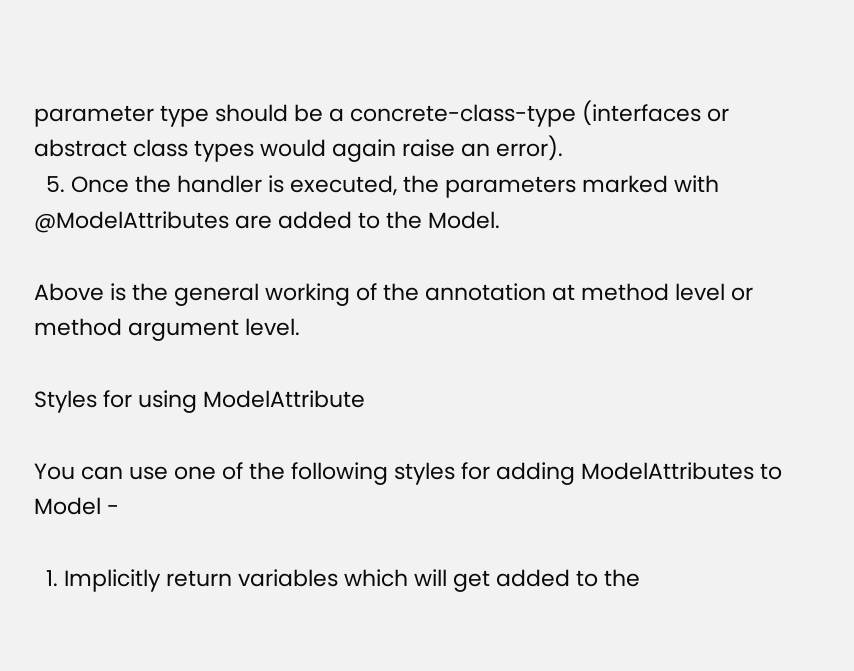parameter type should be a concrete-class-type (interfaces or abstract class types would again raise an error).
  5. Once the handler is executed, the parameters marked with @ModelAttributes are added to the Model.

Above is the general working of the annotation at method level or method argument level.

Styles for using ModelAttribute

You can use one of the following styles for adding ModelAttributes to Model -

  1. Implicitly return variables which will get added to the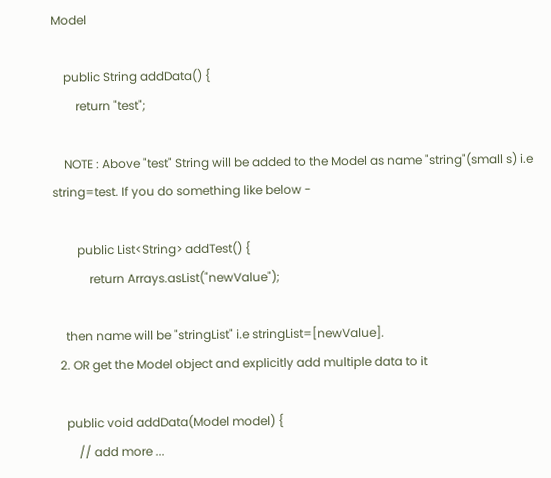Model

    public String addData() {
        return "test";

    NOTE : Above "test" String will be added to the Model as name "string"(small s) i.e string=test. If you do something like below -

        public List<String> addTest() {
            return Arrays.asList("newValue");

    then name will be "stringList" i.e stringList=[newValue].
  2. OR get the Model object and explicitly add multiple data to it

    public void addData(Model model) {
        // add more ...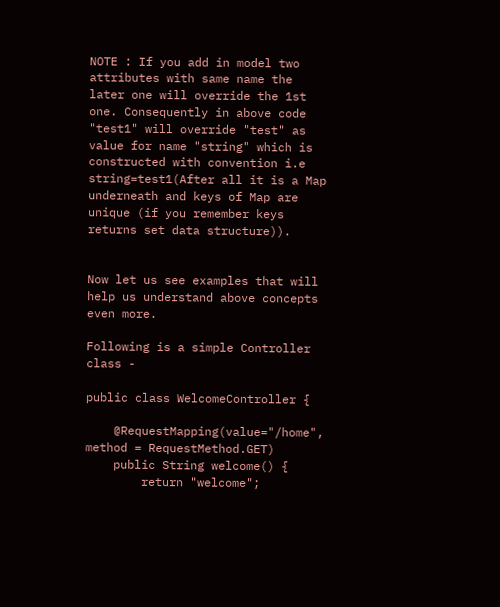NOTE : If you add in model two attributes with same name the later one will override the 1st one. Consequently in above code "test1" will override "test" as value for name "string" which is constructed with convention i.e string=test1(After all it is a Map underneath and keys of Map are unique (if you remember keys returns set data structure)).


Now let us see examples that will help us understand above concepts even more.

Following is a simple Controller class -

public class WelcomeController {

    @RequestMapping(value="/home", method = RequestMethod.GET)
    public String welcome() {
        return "welcome";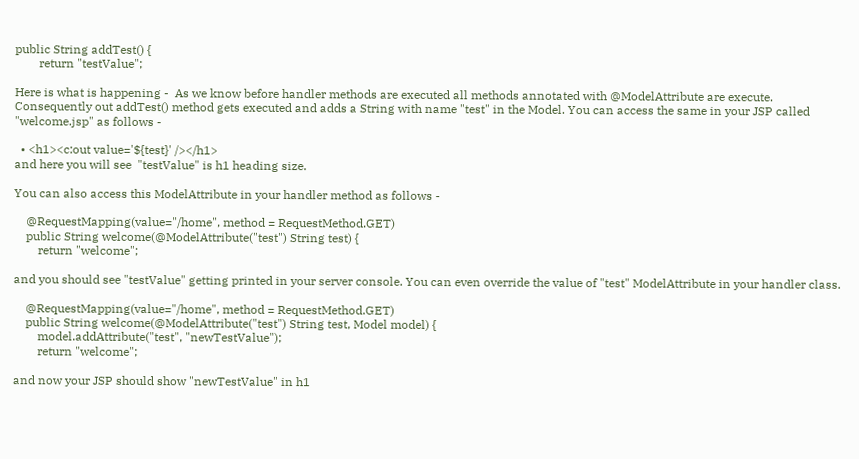public String addTest() {
        return "testValue";

Here is what is happening -  As we know before handler methods are executed all methods annotated with @ModelAttribute are execute. Consequently out addTest() method gets executed and adds a String with name "test" in the Model. You can access the same in your JSP called "welcome.jsp" as follows -

  • <h1><c:out value='${test}' /></h1>
and here you will see  "testValue" is h1 heading size.

You can also access this ModelAttribute in your handler method as follows -

    @RequestMapping(value="/home", method = RequestMethod.GET)
    public String welcome(@ModelAttribute("test") String test) {
        return "welcome";

and you should see "testValue" getting printed in your server console. You can even override the value of "test" ModelAttribute in your handler class.

    @RequestMapping(value="/home", method = RequestMethod.GET)
    public String welcome(@ModelAttribute("test") String test, Model model) {
        model.addAttribute("test", "newTestValue");
        return "welcome";

and now your JSP should show "newTestValue" in h1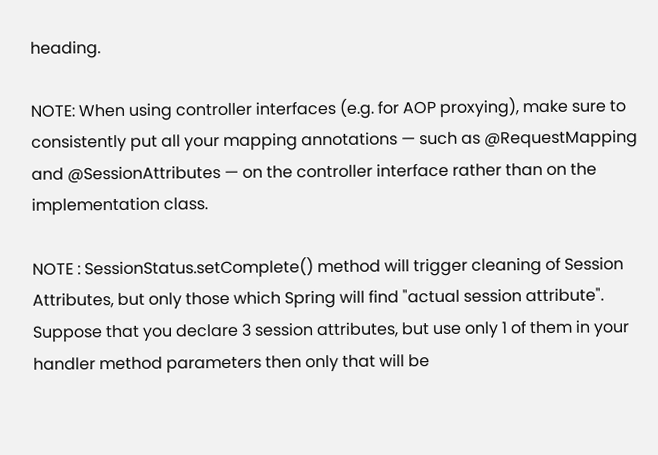heading.

NOTE: When using controller interfaces (e.g. for AOP proxying), make sure to consistently put all your mapping annotations — such as @RequestMapping and @SessionAttributes — on the controller interface rather than on the implementation class.

NOTE : SessionStatus.setComplete() method will trigger cleaning of Session Attributes, but only those which Spring will find "actual session attribute". Suppose that you declare 3 session attributes, but use only 1 of them in your handler method parameters then only that will be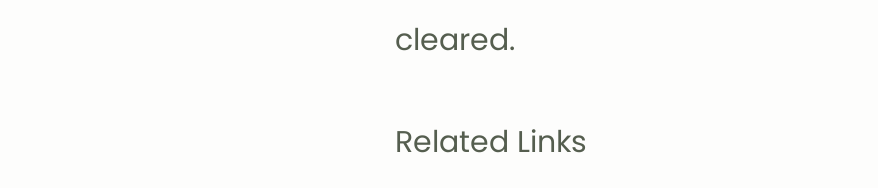cleared.

Related Links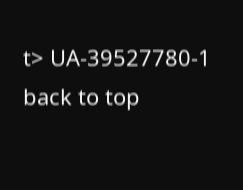t> UA-39527780-1 back to top